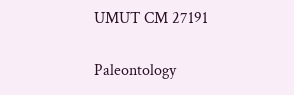UMUT CM 27191

Paleontology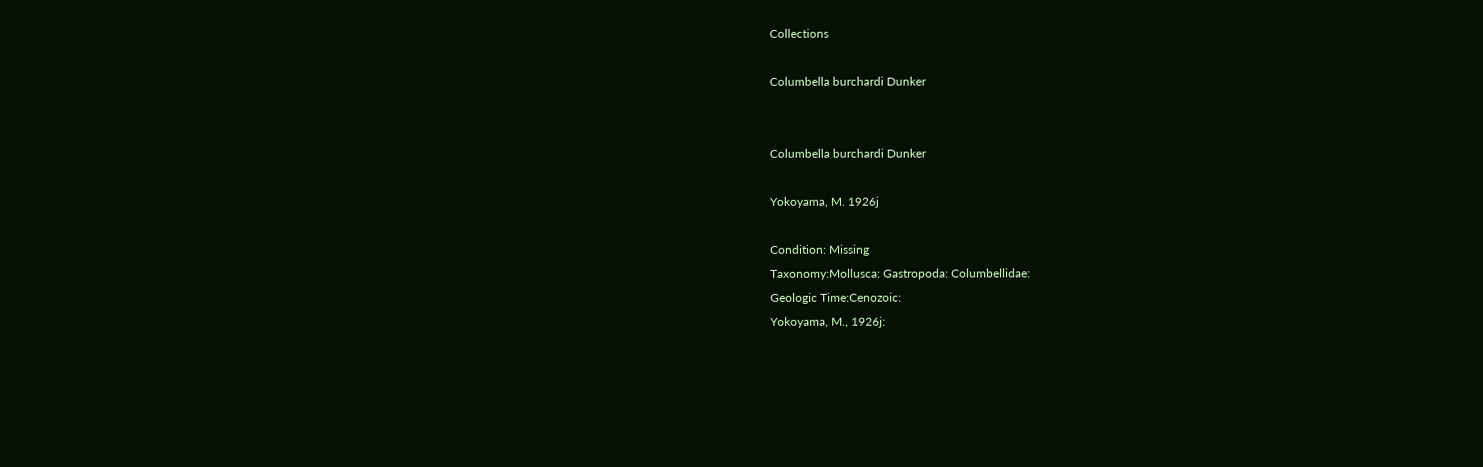Collections

Columbella burchardi Dunker


Columbella burchardi Dunker

Yokoyama, M. 1926j

Condition: Missing
Taxonomy:Mollusca: Gastropoda: Columbellidae:
Geologic Time:Cenozoic:
Yokoyama, M., 1926j: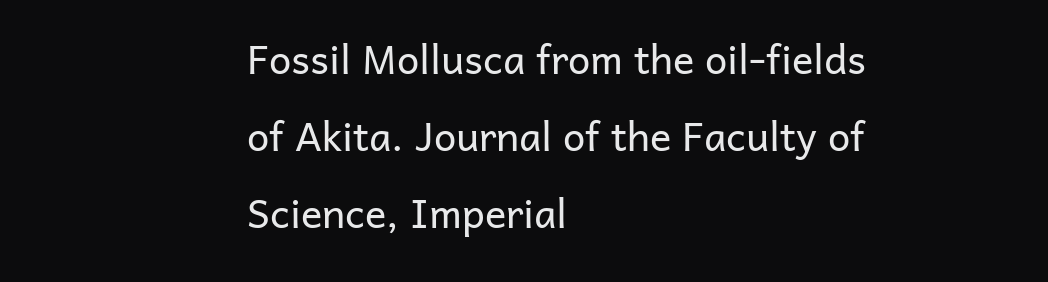Fossil Mollusca from the oil-fields of Akita. Journal of the Faculty of Science, Imperial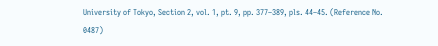University of Tokyo, Section 2, vol. 1, pt. 9, pp. 377–389, pls. 44–45. (Reference No. 0487)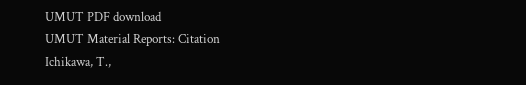UMUT PDF download
UMUT Material Reports: Citation
Ichikawa, T.,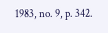1983, no. 9, p. 342.